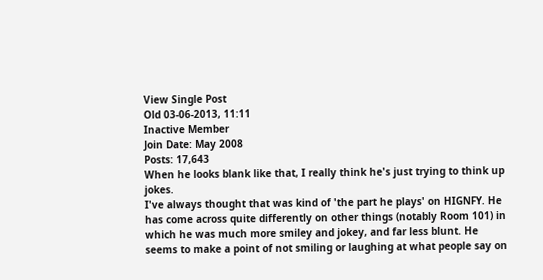View Single Post
Old 03-06-2013, 11:11
Inactive Member
Join Date: May 2008
Posts: 17,643
When he looks blank like that, I really think he's just trying to think up jokes.
I've always thought that was kind of 'the part he plays' on HIGNFY. He has come across quite differently on other things (notably Room 101) in which he was much more smiley and jokey, and far less blunt. He seems to make a point of not smiling or laughing at what people say on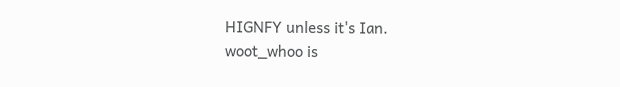HIGNFY unless it's Ian.
woot_whoo is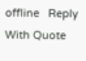offline   Reply With Quote